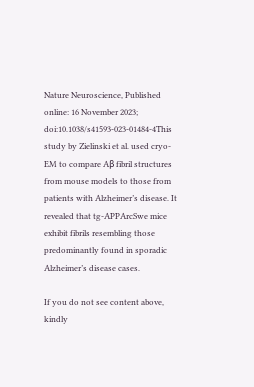Nature Neuroscience, Published online: 16 November 2023; doi:10.1038/s41593-023-01484-4This study by Zielinski et al. used cryo-EM to compare Aβ fibril structures from mouse models to those from patients with Alzheimer’s disease. It revealed that tg-APPArcSwe mice exhibit fibrils resembling those predominantly found in sporadic Alzheimer’s disease cases.

If you do not see content above, kindly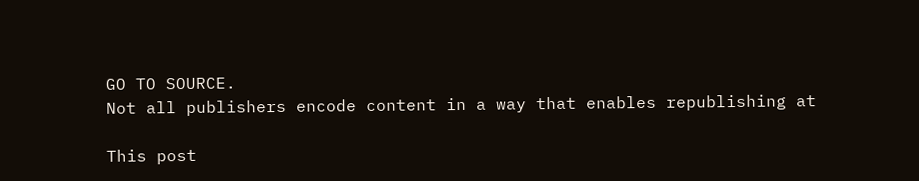GO TO SOURCE.
Not all publishers encode content in a way that enables republishing at

This post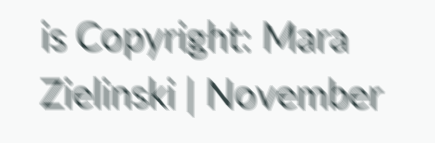is Copyright: Mara Zielinski | November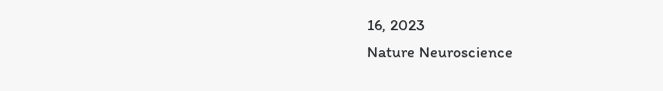16, 2023
Nature Neuroscience